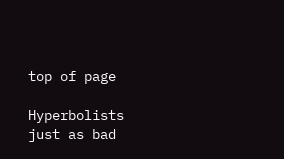top of page

Hyperbolists just as bad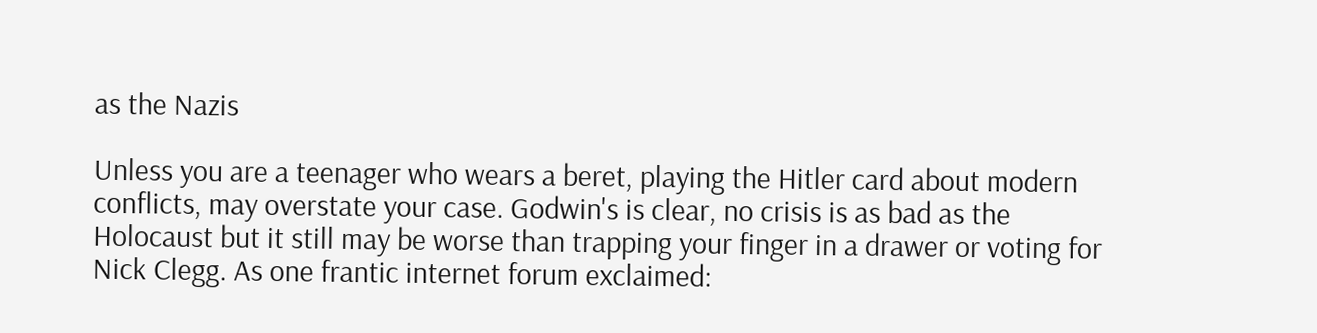as the Nazis

Unless you are a teenager who wears a beret, playing the Hitler card about modern conflicts, may overstate your case. Godwin's is clear, no crisis is as bad as the Holocaust but it still may be worse than trapping your finger in a drawer or voting for Nick Clegg. As one frantic internet forum exclaimed: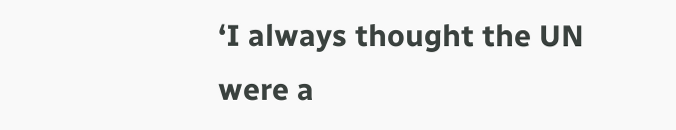‘I always thought the UN were a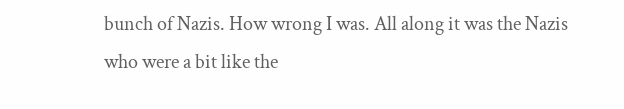bunch of Nazis. How wrong I was. All along it was the Nazis who were a bit like the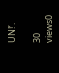UN!’.

30 views0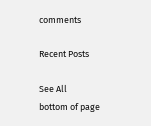comments

Recent Posts

See All
bottom of page